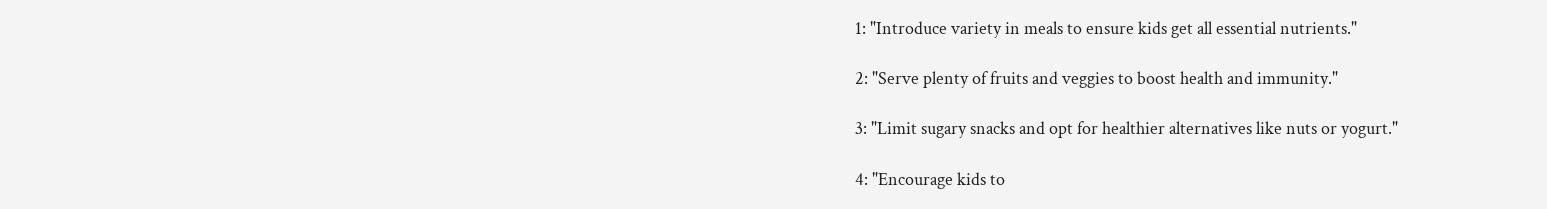1: "Introduce variety in meals to ensure kids get all essential nutrients."

2: "Serve plenty of fruits and veggies to boost health and immunity."

3: "Limit sugary snacks and opt for healthier alternatives like nuts or yogurt."

4: "Encourage kids to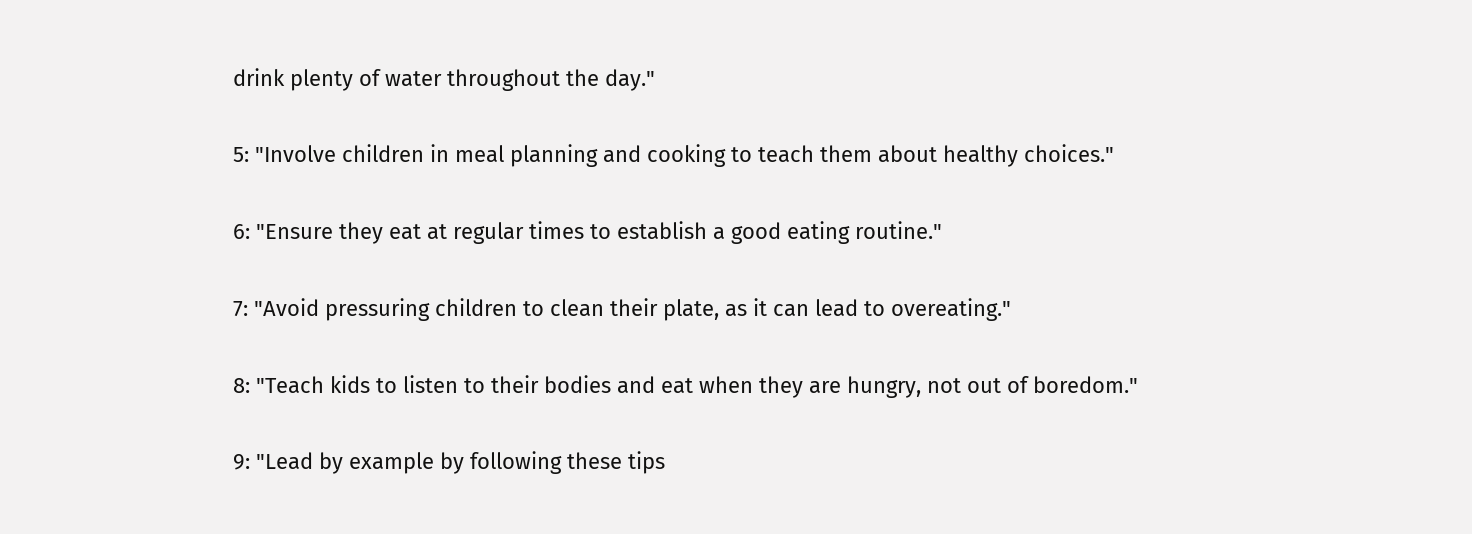drink plenty of water throughout the day."

5: "Involve children in meal planning and cooking to teach them about healthy choices."

6: "Ensure they eat at regular times to establish a good eating routine."

7: "Avoid pressuring children to clean their plate, as it can lead to overeating."

8: "Teach kids to listen to their bodies and eat when they are hungry, not out of boredom."

9: "Lead by example by following these tips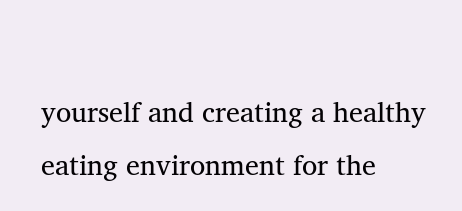yourself and creating a healthy eating environment for the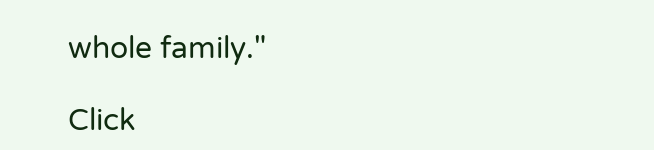whole family."

Click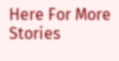Here For More Stories